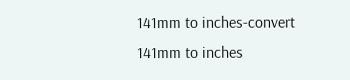141mm to inches-convert 141mm to inches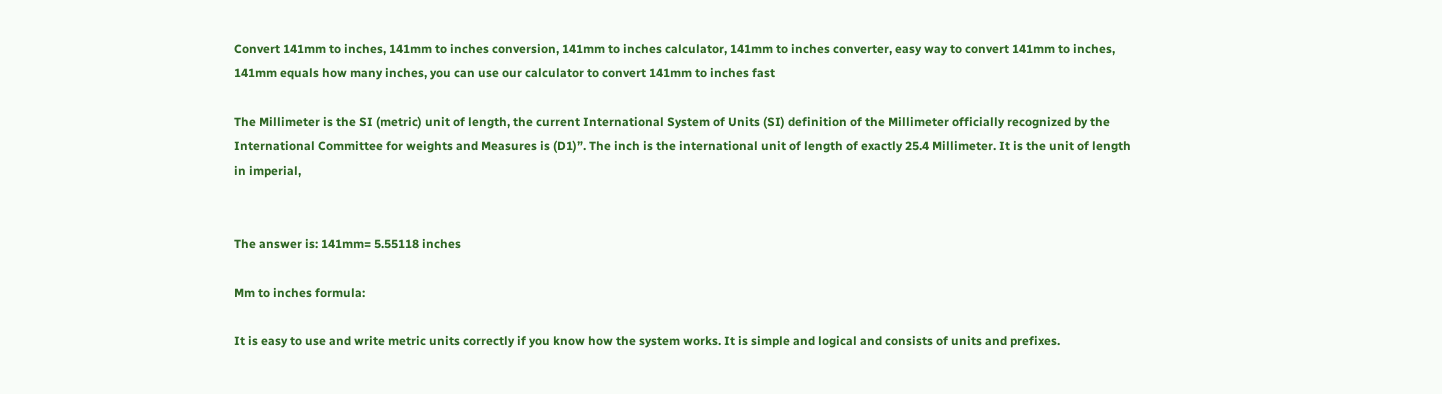Convert 141mm to inches, 141mm to inches conversion, 141mm to inches calculator, 141mm to inches converter, easy way to convert 141mm to inches, 141mm equals how many inches, you can use our calculator to convert 141mm to inches fast

The Millimeter is the SI (metric) unit of length, the current International System of Units (SI) definition of the Millimeter officially recognized by the International Committee for weights and Measures is (D1)”. The inch is the international unit of length of exactly 25.4 Millimeter. It is the unit of length in imperial,


The answer is: 141mm= 5.55118 inches

Mm to inches formula:

It is easy to use and write metric units correctly if you know how the system works. It is simple and logical and consists of units and prefixes.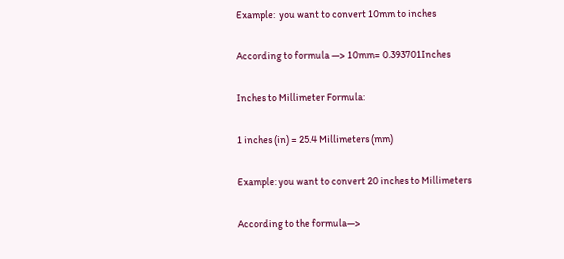Example:  you want to convert 10mm to inches

According to formula —> 10mm= 0.393701Inches

Inches to Millimeter Formula:

1 inches (in) = 25.4 Millimeters (mm)

Example: you want to convert 20 inches to Millimeters

According to the formula—>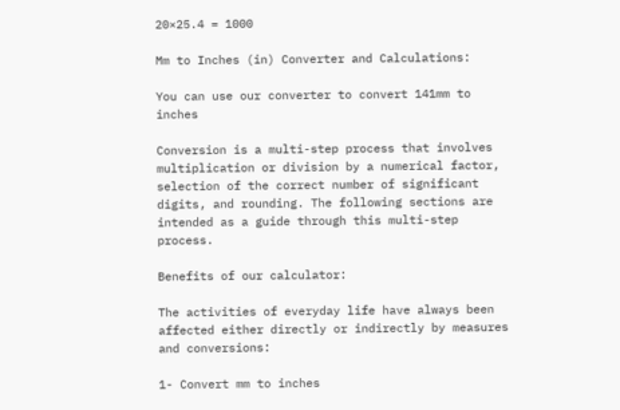20×25.4 = 1000

Mm to Inches (in) Converter and Calculations:

You can use our converter to convert 141mm to inches

Conversion is a multi-step process that involves multiplication or division by a numerical factor, selection of the correct number of significant digits, and rounding. The following sections are intended as a guide through this multi-step process.

Benefits of our calculator:

The activities of everyday life have always been affected either directly or indirectly by measures and conversions:

1- Convert mm to inches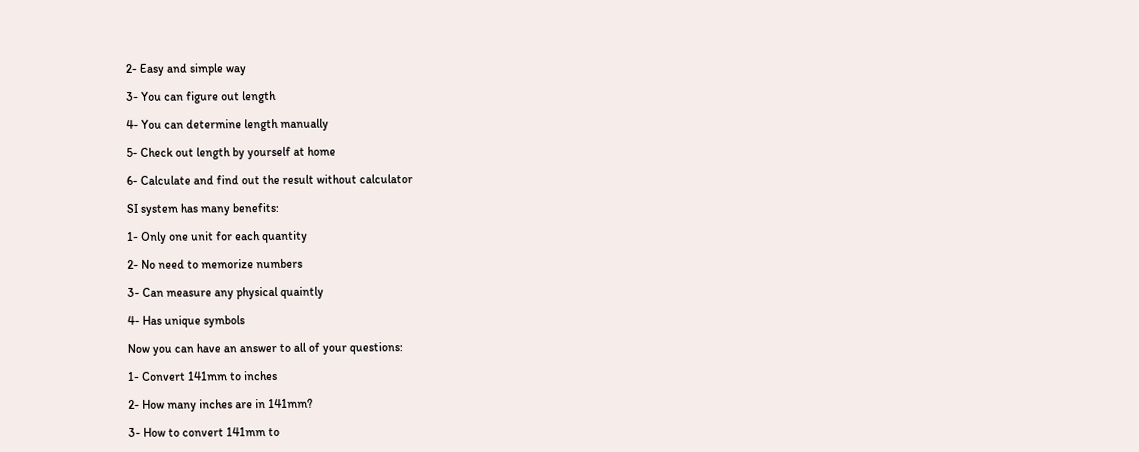2- Easy and simple way

3- You can figure out length

4- You can determine length manually

5- Check out length by yourself at home

6- Calculate and find out the result without calculator

SI system has many benefits:

1- Only one unit for each quantity

2- No need to memorize numbers

3- Can measure any physical quaintly

4- Has unique symbols

Now you can have an answer to all of your questions:

1- Convert 141mm to inches

2- How many inches are in 141mm?

3- How to convert 141mm to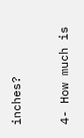inches?

4- How much is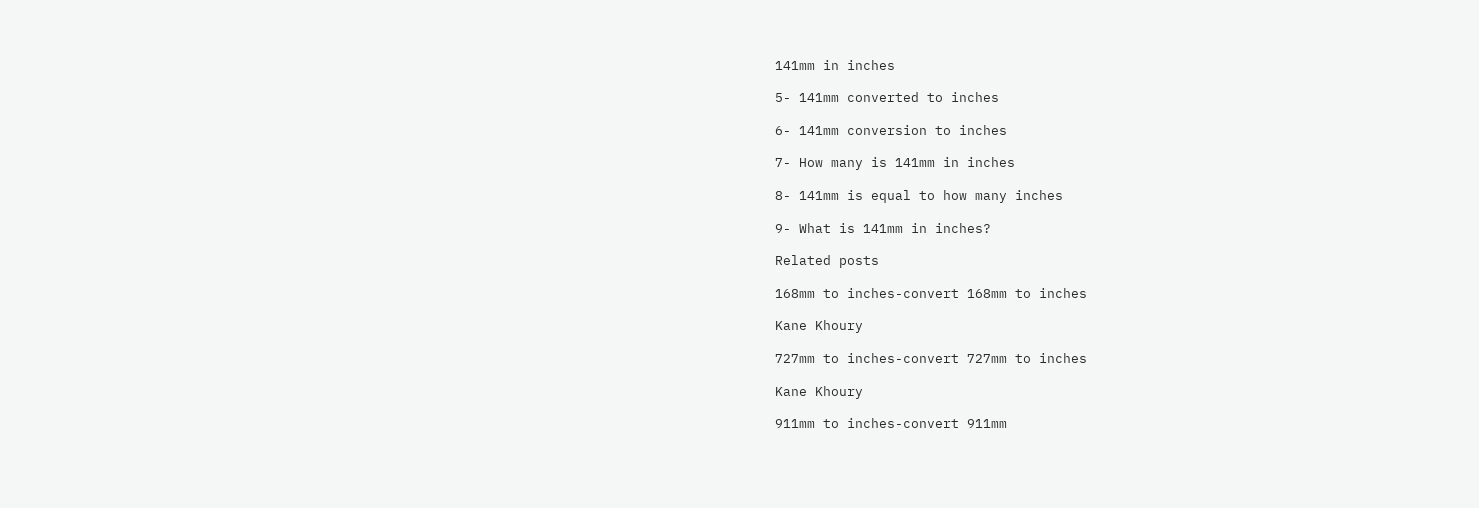141mm in inches

5- 141mm converted to inches

6- 141mm conversion to inches

7- How many is 141mm in inches

8- 141mm is equal to how many inches

9- What is 141mm in inches?

Related posts

168mm to inches-convert 168mm to inches

Kane Khoury

727mm to inches-convert 727mm to inches

Kane Khoury

911mm to inches-convert 911mm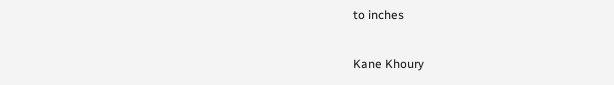to inches

Kane Khoury